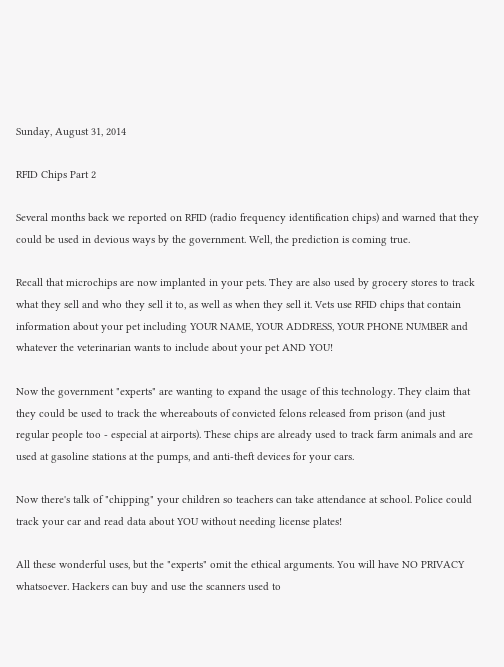Sunday, August 31, 2014

RFID Chips Part 2

Several months back we reported on RFID (radio frequency identification chips) and warned that they could be used in devious ways by the government. Well, the prediction is coming true.

Recall that microchips are now implanted in your pets. They are also used by grocery stores to track what they sell and who they sell it to, as well as when they sell it. Vets use RFID chips that contain information about your pet including YOUR NAME, YOUR ADDRESS, YOUR PHONE NUMBER and whatever the veterinarian wants to include about your pet AND YOU!

Now the government "experts" are wanting to expand the usage of this technology. They claim that they could be used to track the whereabouts of convicted felons released from prison (and just regular people too - especial at airports). These chips are already used to track farm animals and are used at gasoline stations at the pumps, and anti-theft devices for your cars.

Now there's talk of "chipping" your children so teachers can take attendance at school. Police could track your car and read data about YOU without needing license plates!

All these wonderful uses, but the "experts" omit the ethical arguments. You will have NO PRIVACY whatsoever. Hackers can buy and use the scanners used to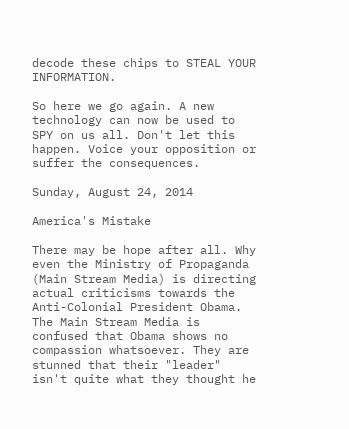decode these chips to STEAL YOUR INFORMATION.

So here we go again. A new technology can now be used to SPY on us all. Don't let this happen. Voice your opposition or suffer the consequences.

Sunday, August 24, 2014

America's Mistake

There may be hope after all. Why even the Ministry of Propaganda (Main Stream Media) is directing actual criticisms towards the Anti-Colonial President Obama. The Main Stream Media is confused that Obama shows no compassion whatsoever. They are stunned that their "leader" isn't quite what they thought he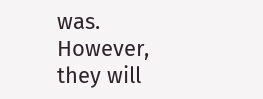was. However, they will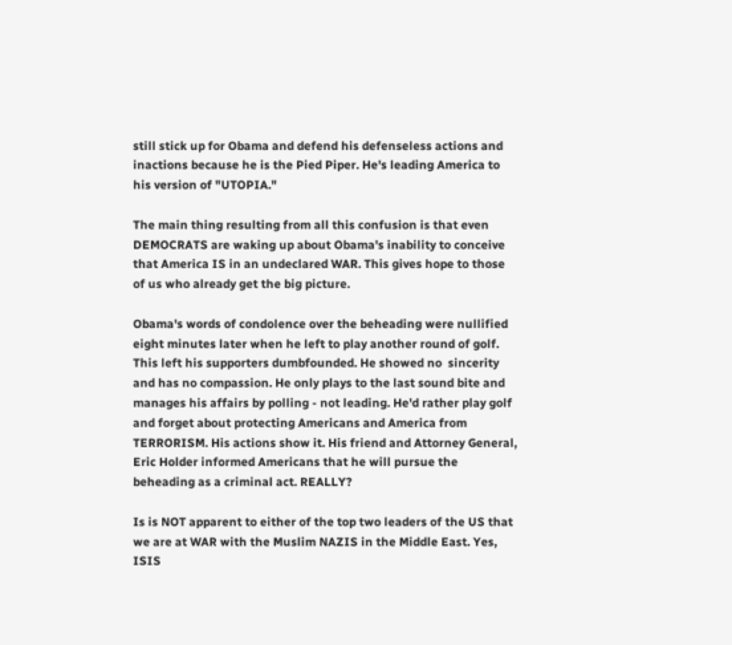still stick up for Obama and defend his defenseless actions and inactions because he is the Pied Piper. He's leading America to his version of "UTOPIA."

The main thing resulting from all this confusion is that even DEMOCRATS are waking up about Obama's inability to conceive that America IS in an undeclared WAR. This gives hope to those of us who already get the big picture.

Obama's words of condolence over the beheading were nullified eight minutes later when he left to play another round of golf. This left his supporters dumbfounded. He showed no  sincerity and has no compassion. He only plays to the last sound bite and manages his affairs by polling - not leading. He'd rather play golf and forget about protecting Americans and America from TERRORISM. His actions show it. His friend and Attorney General, Eric Holder informed Americans that he will pursue the beheading as a criminal act. REALLY?

Is is NOT apparent to either of the top two leaders of the US that we are at WAR with the Muslim NAZIS in the Middle East. Yes, ISIS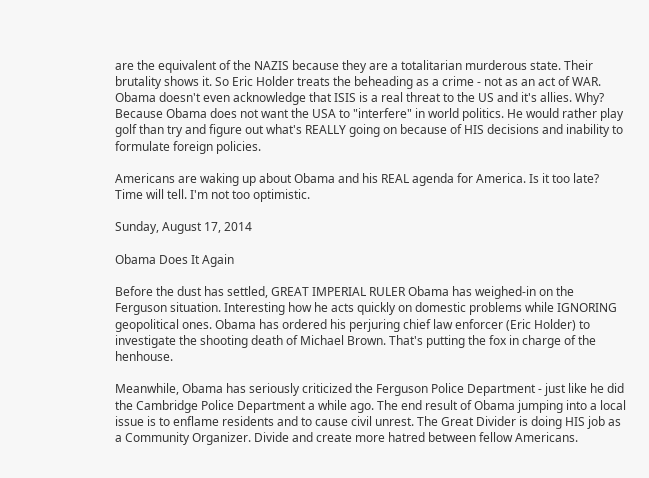are the equivalent of the NAZIS because they are a totalitarian murderous state. Their brutality shows it. So Eric Holder treats the beheading as a crime - not as an act of WAR. Obama doesn't even acknowledge that ISIS is a real threat to the US and it's allies. Why? Because Obama does not want the USA to "interfere" in world politics. He would rather play golf than try and figure out what's REALLY going on because of HIS decisions and inability to formulate foreign policies.

Americans are waking up about Obama and his REAL agenda for America. Is it too late? Time will tell. I'm not too optimistic.

Sunday, August 17, 2014

Obama Does It Again

Before the dust has settled, GREAT IMPERIAL RULER Obama has weighed-in on the Ferguson situation. Interesting how he acts quickly on domestic problems while IGNORING geopolitical ones. Obama has ordered his perjuring chief law enforcer (Eric Holder) to investigate the shooting death of Michael Brown. That's putting the fox in charge of the henhouse.

Meanwhile, Obama has seriously criticized the Ferguson Police Department - just like he did the Cambridge Police Department a while ago. The end result of Obama jumping into a local issue is to enflame residents and to cause civil unrest. The Great Divider is doing HIS job as a Community Organizer. Divide and create more hatred between fellow Americans.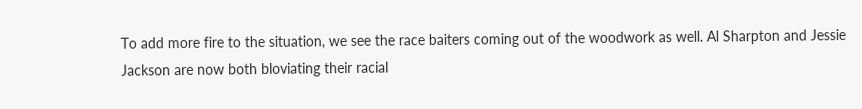To add more fire to the situation, we see the race baiters coming out of the woodwork as well. Al Sharpton and Jessie Jackson are now both bloviating their racial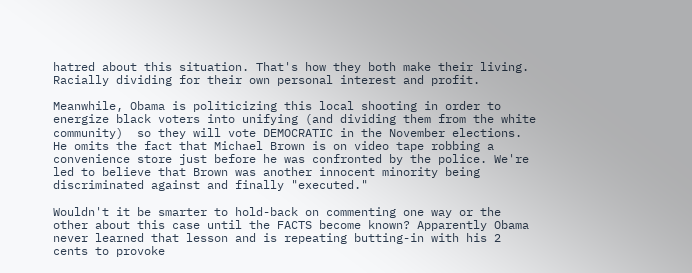hatred about this situation. That's how they both make their living. Racially dividing for their own personal interest and profit.

Meanwhile, Obama is politicizing this local shooting in order to energize black voters into unifying (and dividing them from the white community)  so they will vote DEMOCRATIC in the November elections. He omits the fact that Michael Brown is on video tape robbing a convenience store just before he was confronted by the police. We're led to believe that Brown was another innocent minority being discriminated against and finally "executed."

Wouldn't it be smarter to hold-back on commenting one way or the other about this case until the FACTS become known? Apparently Obama never learned that lesson and is repeating butting-in with his 2 cents to provoke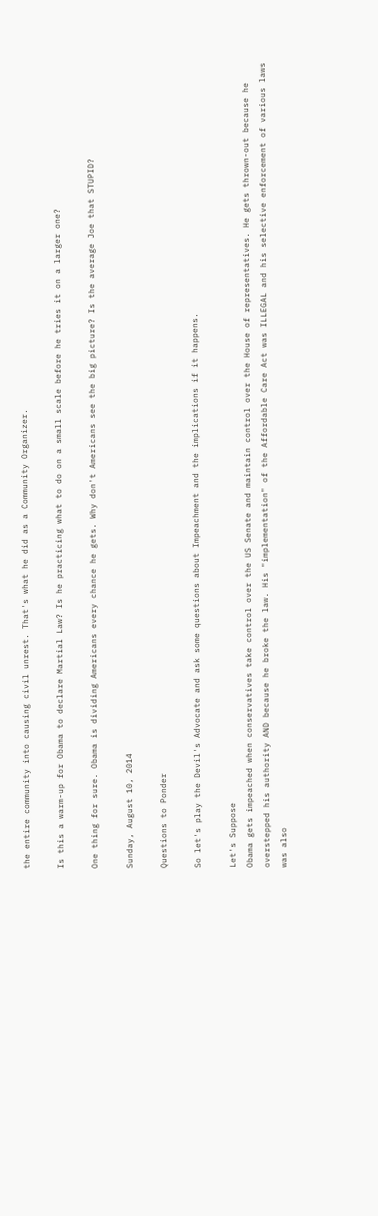the entire community into causing civil unrest. That's what he did as a Community Organizer.

Is this a warm-up for Obama to declare Martial Law? Is he practicing what to do on a small scale before he tries it on a larger one?

One thing for sure. Obama is dividing Americans every chance he gets. Why don't Americans see the big picture? Is the average Joe that STUPID?

Sunday, August 10, 2014

Questions to Ponder

So let's play the Devil's Advocate and ask some questions about Impeachment and the implications if it happens.

Let's Suppose
Obama gets impeached when conservatives take control over the US Senate and maintain control over the House of representatives. He gets thrown-out because he overstepped his authority AND because he broke the law. His "implementation" of the Affordable Care Act was ILLEGAL and his selective enforcement of various laws was also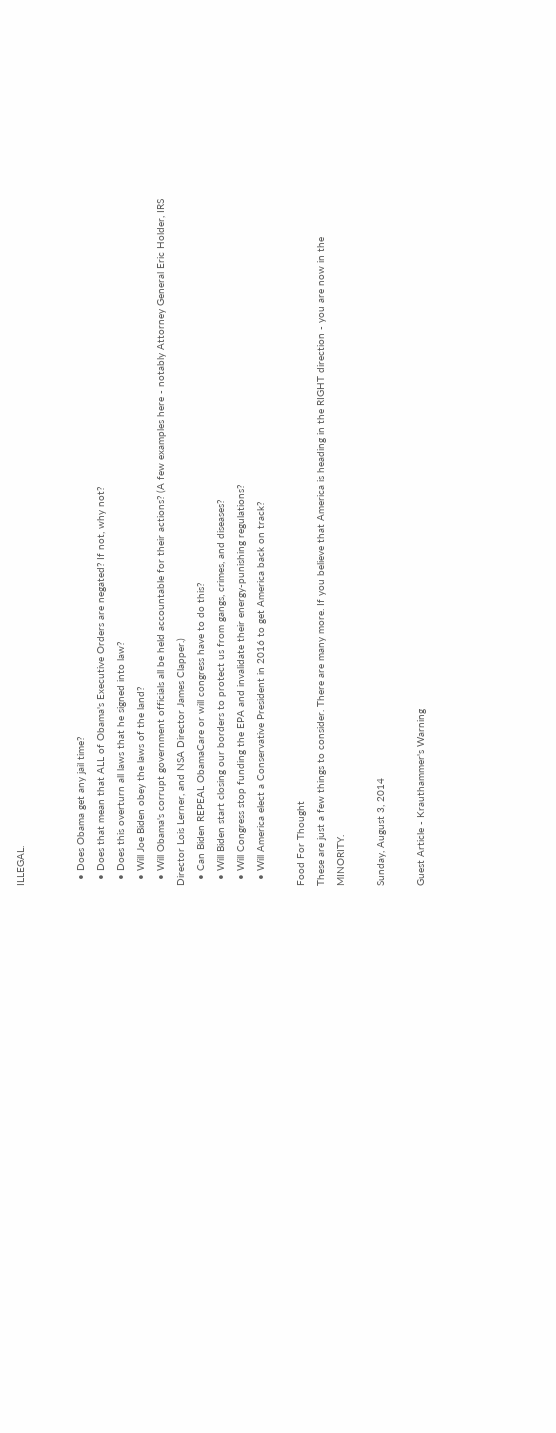ILLEGAL.


  • Does Obama get any jail time?
  • Does that mean that ALL of Obama's Executive Orders are negated? If not, why not?
  • Does this overturn all laws that he signed into law?
  • Will Joe Biden obey the laws of the land?
  • Will Obama's corrupt government officials all be held accountable for their actions? (A few examples here - notably Attorney General Eric Holder, IRS Director Lois Lerner, and NSA Director James Clapper.)
  • Can Biden REPEAL ObamaCare or will congress have to do this?
  • Will Biden start closing our borders to protect us from gangs, crimes, and diseases?
  • Will Congress stop funding the EPA and invalidate their energy-punishing regulations?
  • Will America elect a Conservative President in 2016 to get America back on track?

Food For Thought
These are just a few things to consider. There are many more. If you believe that America is heading in the RIGHT direction - you are now in the MINORITY.

Sunday, August 3, 2014

Guest Article - Krauthammer's Warning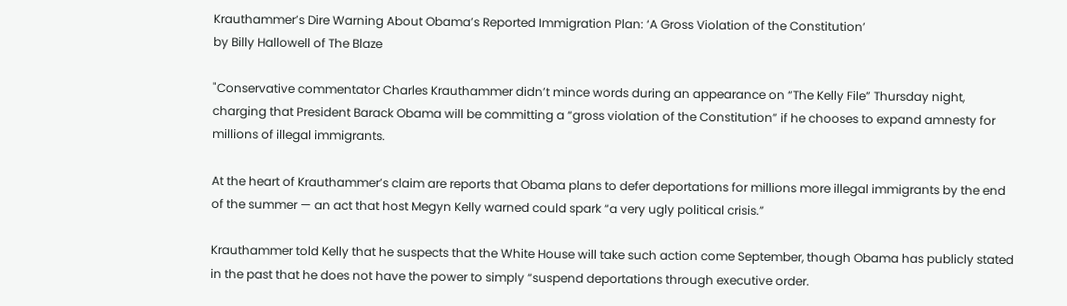Krauthammer’s Dire Warning About Obama’s Reported Immigration Plan: ‘A Gross Violation of the Constitution’
by Billy Hallowell of The Blaze

"Conservative commentator Charles Krauthammer didn’t mince words during an appearance on “The Kelly File” Thursday night, charging that President Barack Obama will be committing a “gross violation of the Constitution” if he chooses to expand amnesty for millions of illegal immigrants.

At the heart of Krauthammer’s claim are reports that Obama plans to defer deportations for millions more illegal immigrants by the end of the summer — an act that host Megyn Kelly warned could spark “a very ugly political crisis.”

Krauthammer told Kelly that he suspects that the White House will take such action come September, though Obama has publicly stated in the past that he does not have the power to simply “suspend deportations through executive order.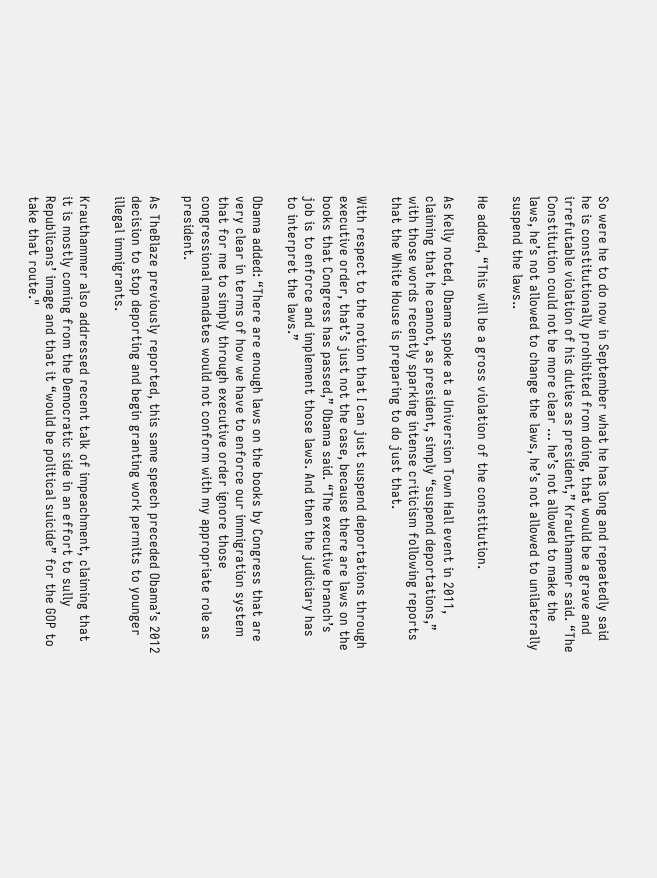So were he to do now in September what he has long and repeatedly said he is constitutionally prohibited from doing, that would be a grave and irrefutable violation of his duties as president,” Krauthammer said. “The Constitution could not be more clear … he’s not allowed to make the laws, he’s not allowed to change the laws, he’s not allowed to unilaterally suspend the laws..

He added, “This will be a gross violation of the constitution.

As Kelly noted, Obama spoke at a Universion Town Hall event in 2011, claiming that he cannot, as president, simply “suspend deportations,” with those words recently sparking intense criticism following reports that the White House is preparing to do just that.

With respect to the notion that I can just suspend deportations through executive order, that’s just not the case, because there are laws on the books that Congress has passed,” Obama said. “The executive branch’s job is to enforce and implement those laws. And then the judiciary has to interpret the laws.”

Obama added: “There are enough laws on the books by Congress that are very clear in terms of how we have to enforce our immigration system that for me to simply through executive order ignore those congressional mandates would not conform with my appropriate role as president.

As TheBlaze previously reported, this same speech preceded Obama’s 2012 decision to stop deporting and begin granting work permits to younger illegal immigrants.

Krauthammer also addressed recent talk of impeachment, claiming that it is mostly coming from the Democratic side in an effort to sully Republicans’ image and that it “would be political suicide” for the GOP to take that route."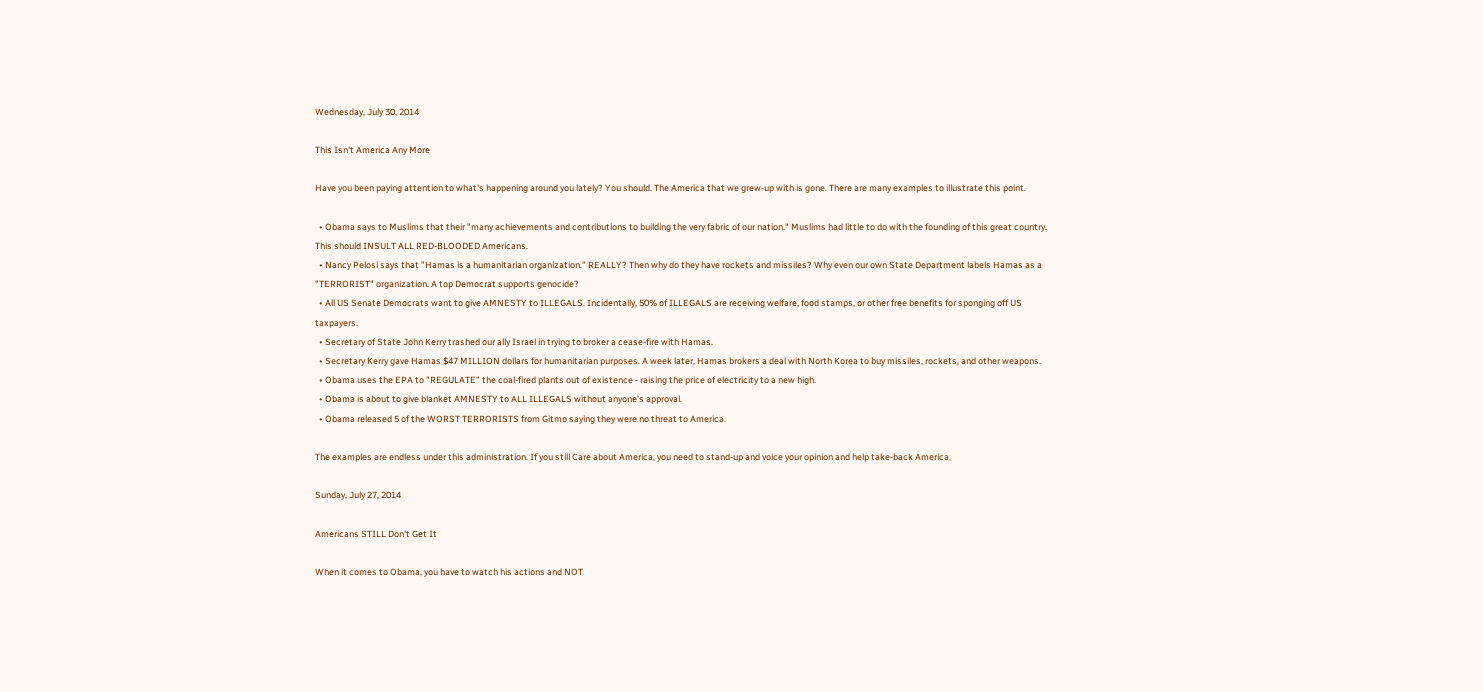Wednesday, July 30, 2014

This Isn't America Any More

Have you been paying attention to what's happening around you lately? You should. The America that we grew-up with is gone. There are many examples to illustrate this point.

  • Obama says to Muslims that their "many achievements and contributions to building the very fabric of our nation." Muslims had little to do with the founding of this great country. This should INSULT ALL RED-BLOODED Americans.
  • Nancy Pelosi says that "Hamas is a humanitarian organization." REALLY? Then why do they have rockets and missiles? Why even our own State Department labels Hamas as a "TERRORIST" organization. A top Democrat supports genocide?
  • All US Senate Democrats want to give AMNESTY to ILLEGALS. Incidentally, 50% of ILLEGALS are receiving welfare, food stamps, or other free benefits for sponging off US taxpayers.
  • Secretary of State John Kerry trashed our ally Israel in trying to broker a cease-fire with Hamas.
  • Secretary Kerry gave Hamas $47 MILLION dollars for humanitarian purposes. A week later, Hamas brokers a deal with North Korea to buy missiles, rockets, and other weapons.
  • Obama uses the EPA to "REGULATE" the coal-fired plants out of existence - raising the price of electricity to a new high.
  • Obama is about to give blanket AMNESTY to ALL ILLEGALS without anyone's approval.
  • Obama released 5 of the WORST TERRORISTS from Gitmo saying they were no threat to America.

The examples are endless under this administration. If you still Care about America, you need to stand-up and voice your opinion and help take-back America.

Sunday, July 27, 2014

Americans STILL Don't Get It

When it comes to Obama, you have to watch his actions and NOT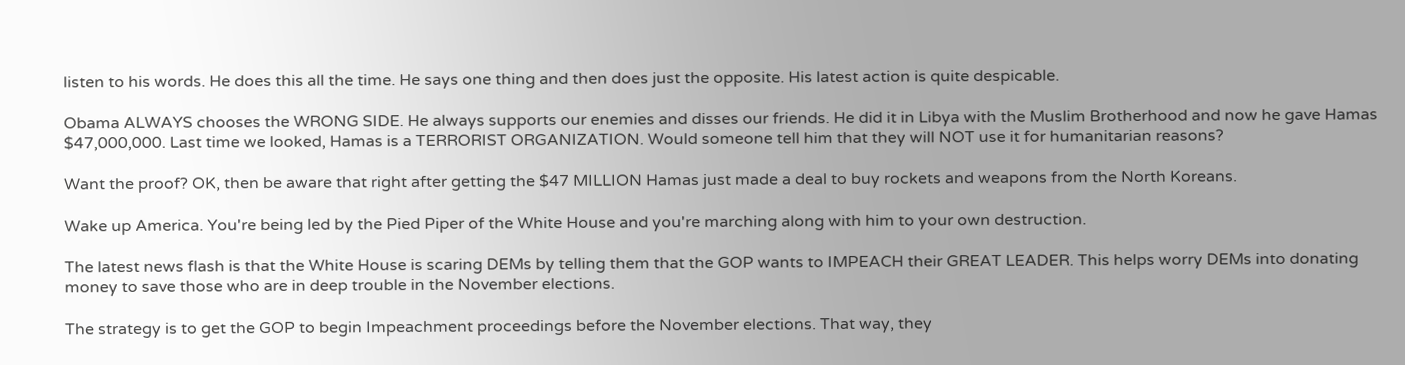listen to his words. He does this all the time. He says one thing and then does just the opposite. His latest action is quite despicable.

Obama ALWAYS chooses the WRONG SIDE. He always supports our enemies and disses our friends. He did it in Libya with the Muslim Brotherhood and now he gave Hamas $47,000,000. Last time we looked, Hamas is a TERRORIST ORGANIZATION. Would someone tell him that they will NOT use it for humanitarian reasons?

Want the proof? OK, then be aware that right after getting the $47 MILLION Hamas just made a deal to buy rockets and weapons from the North Koreans.

Wake up America. You're being led by the Pied Piper of the White House and you're marching along with him to your own destruction.

The latest news flash is that the White House is scaring DEMs by telling them that the GOP wants to IMPEACH their GREAT LEADER. This helps worry DEMs into donating money to save those who are in deep trouble in the November elections.

The strategy is to get the GOP to begin Impeachment proceedings before the November elections. That way, they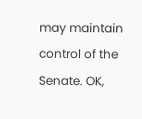may maintain control of the Senate. OK,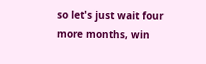so let's just wait four more months, win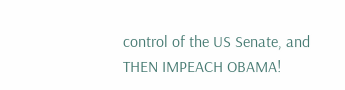control of the US Senate, and THEN IMPEACH OBAMA!